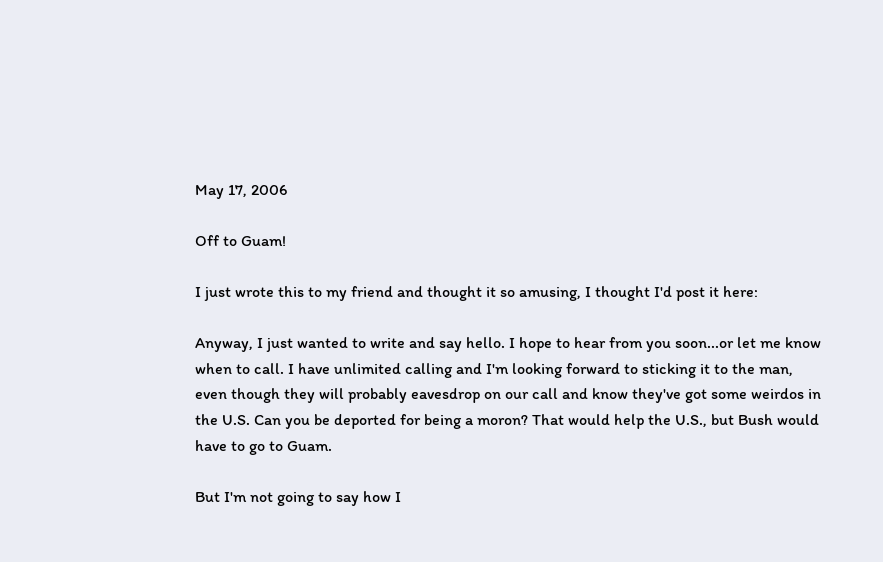May 17, 2006

Off to Guam!

I just wrote this to my friend and thought it so amusing, I thought I'd post it here:

Anyway, I just wanted to write and say hello. I hope to hear from you soon...or let me know when to call. I have unlimited calling and I'm looking forward to sticking it to the man, even though they will probably eavesdrop on our call and know they've got some weirdos in the U.S. Can you be deported for being a moron? That would help the U.S., but Bush would have to go to Guam.

But I'm not going to say how I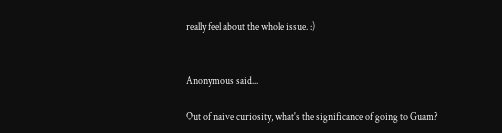really feel about the whole issue. :)


Anonymous said...

Out of naive curiosity, what's the significance of going to Guam?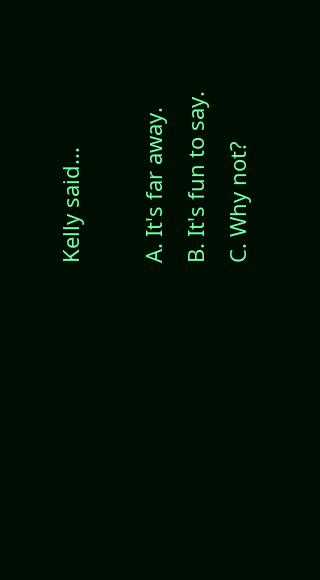Kelly said...

A. It's far away.
B. It's fun to say.
C. Why not?